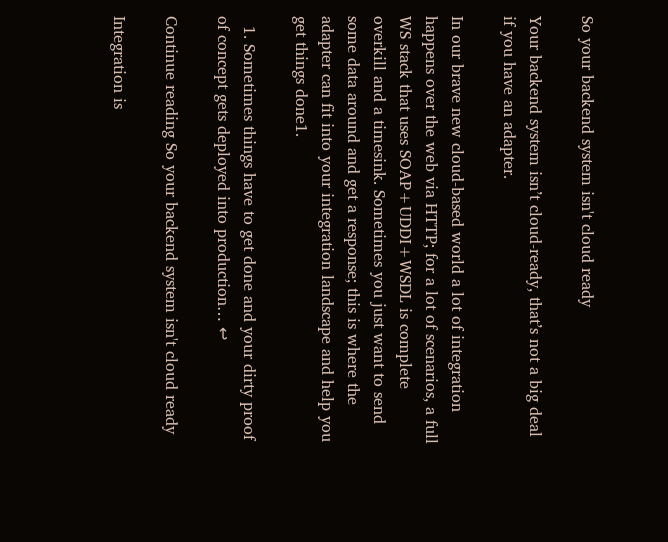So your backend system isn't cloud ready

Your backend system isn’t cloud-ready, that’s not a big deal if you have an adapter.

In our brave new cloud-based world a lot of integration happens over the web via HTTP; for a lot of scenarios, a full WS stack that uses SOAP+UDDI+WSDL is complete overkill and a timesink. Sometimes you just want to send some data around and get a response; this is where the adapter can fit into your integration landscape and help you get things done1.

  1. Sometimes things have to get done and your dirty proof of concept gets deployed into production… ↩

Continue reading So your backend system isn't cloud ready

Integration is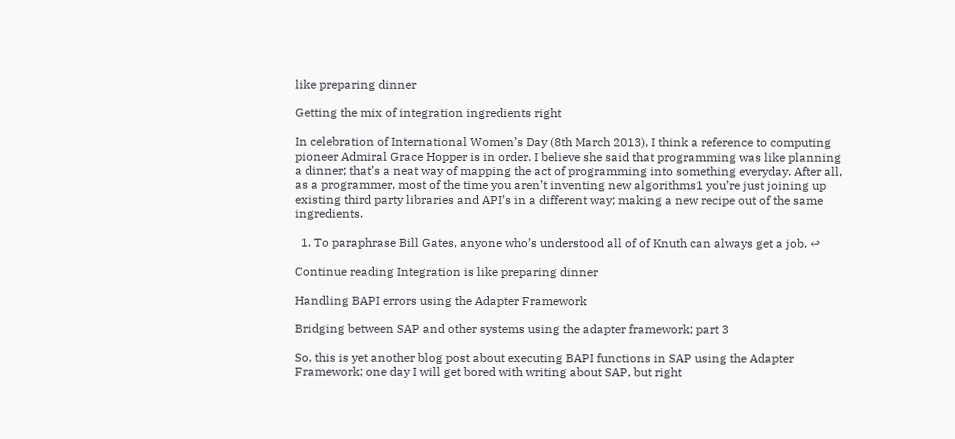like preparing dinner

Getting the mix of integration ingredients right

In celebration of International Women’s Day (8th March 2013), I think a reference to computing pioneer Admiral Grace Hopper is in order. I believe she said that programming was like planning a dinner; that’s a neat way of mapping the act of programming into something everyday. After all, as a programmer, most of the time you aren’t inventing new algorithms1 you’re just joining up existing third party libraries and API’s in a different way; making a new recipe out of the same ingredients.

  1. To paraphrase Bill Gates, anyone who’s understood all of of Knuth can always get a job. ↩

Continue reading Integration is like preparing dinner

Handling BAPI errors using the Adapter Framework

Bridging between SAP and other systems using the adapter framework; part 3

So, this is yet another blog post about executing BAPI functions in SAP using the Adapter Framework; one day I will get bored with writing about SAP, but right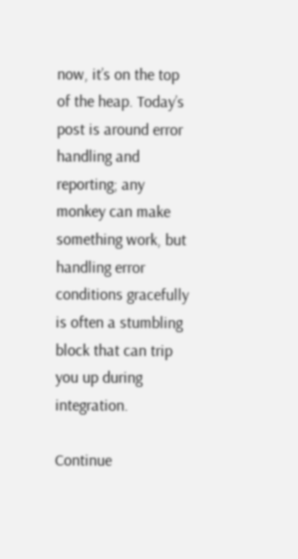now, it’s on the top of the heap. Today’s post is around error handling and reporting; any monkey can make something work, but handling error conditions gracefully is often a stumbling block that can trip you up during integration.

Continue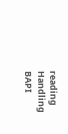reading Handling BAPI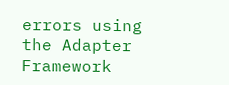errors using the Adapter Framework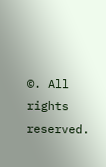©. All rights reserved.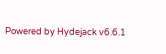Powered by Hydejack v6.6.1